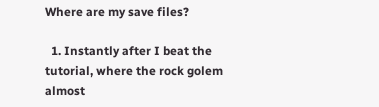Where are my save files?

  1. Instantly after I beat the tutorial, where the rock golem almost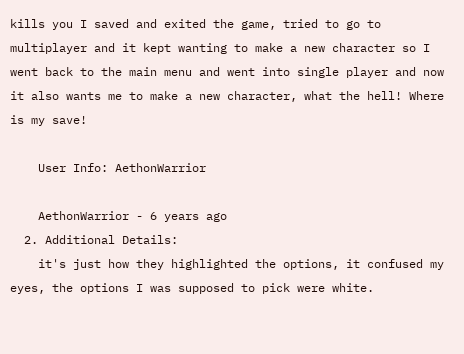kills you I saved and exited the game, tried to go to multiplayer and it kept wanting to make a new character so I went back to the main menu and went into single player and now it also wants me to make a new character, what the hell! Where is my save!

    User Info: AethonWarrior

    AethonWarrior - 6 years ago
  2. Additional Details:
    it's just how they highlighted the options, it confused my eyes, the options I was supposed to pick were white.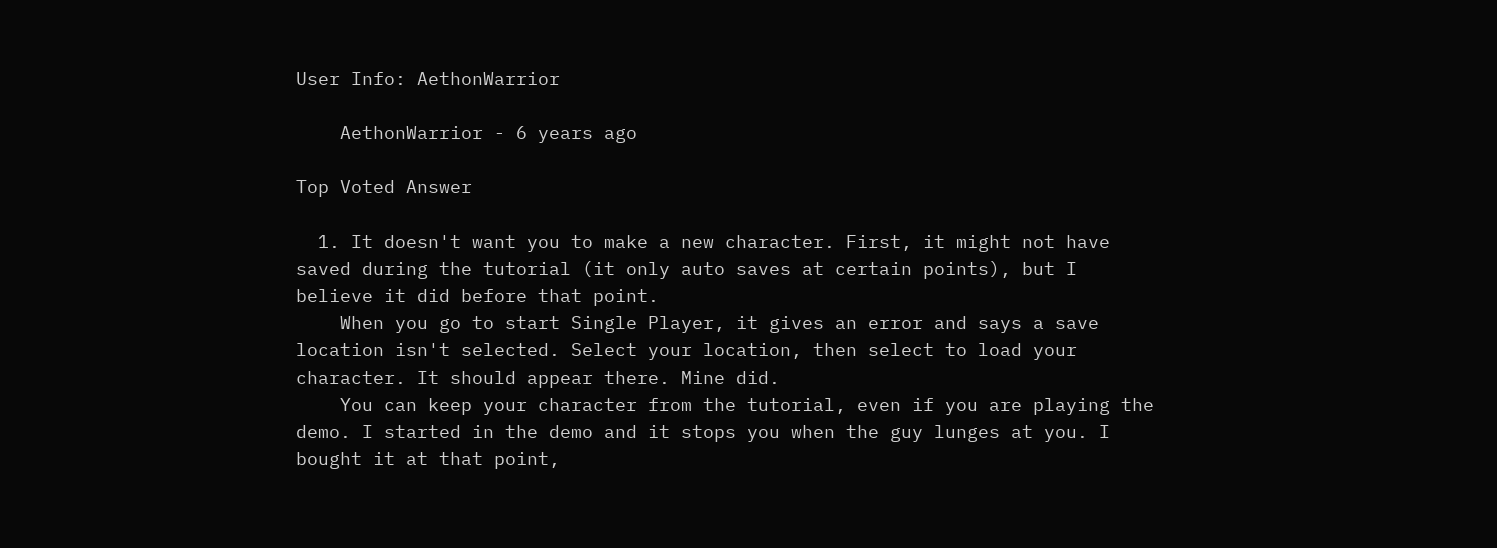User Info: AethonWarrior

    AethonWarrior - 6 years ago

Top Voted Answer

  1. It doesn't want you to make a new character. First, it might not have saved during the tutorial (it only auto saves at certain points), but I believe it did before that point.
    When you go to start Single Player, it gives an error and says a save location isn't selected. Select your location, then select to load your character. It should appear there. Mine did.
    You can keep your character from the tutorial, even if you are playing the demo. I started in the demo and it stops you when the guy lunges at you. I bought it at that point,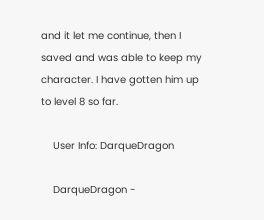and it let me continue, then I saved and was able to keep my character. I have gotten him up to level 8 so far.

    User Info: DarqueDragon

    DarqueDragon -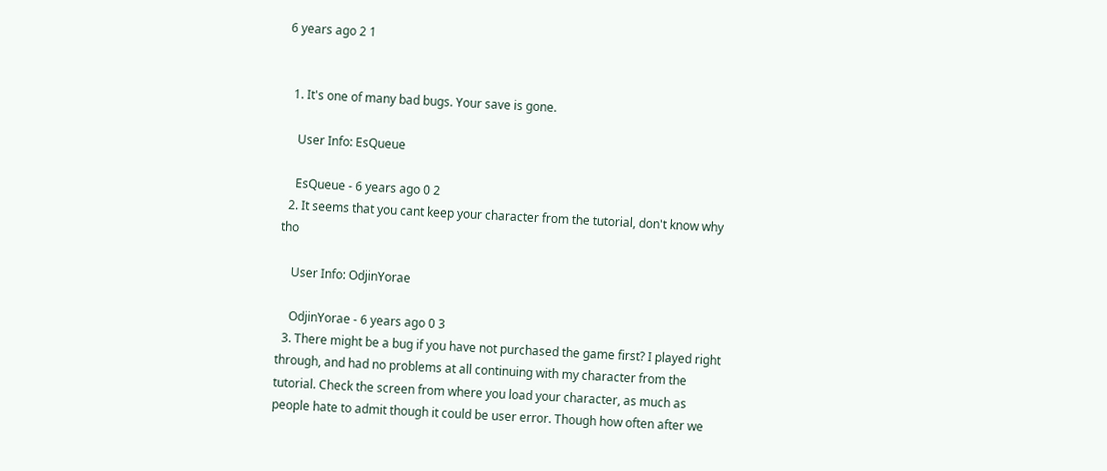6 years ago 2 1


  1. It's one of many bad bugs. Your save is gone.

    User Info: EsQueue

    EsQueue - 6 years ago 0 2
  2. It seems that you cant keep your character from the tutorial, don't know why tho

    User Info: OdjinYorae

    OdjinYorae - 6 years ago 0 3
  3. There might be a bug if you have not purchased the game first? I played right through, and had no problems at all continuing with my character from the tutorial. Check the screen from where you load your character, as much as people hate to admit though it could be user error. Though how often after we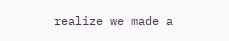realize we made a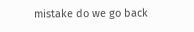mistake do we go back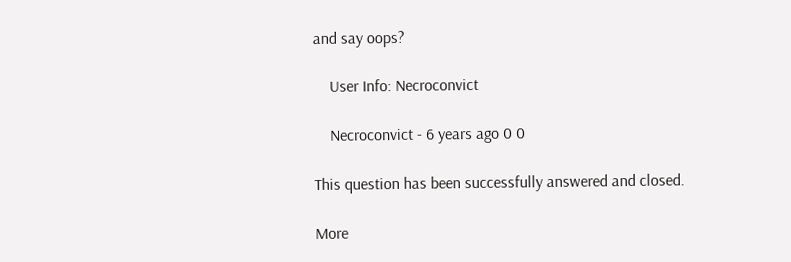and say oops?

    User Info: Necroconvict

    Necroconvict - 6 years ago 0 0

This question has been successfully answered and closed.

More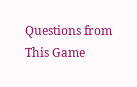Questions from This Game